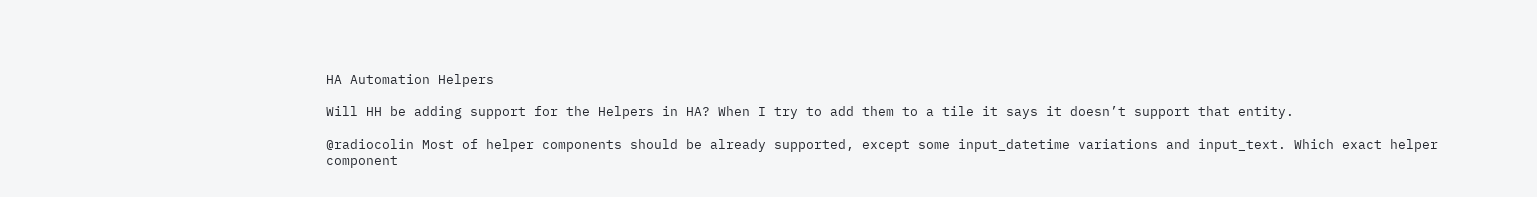HA Automation Helpers

Will HH be adding support for the Helpers in HA? When I try to add them to a tile it says it doesn’t support that entity.

@radiocolin Most of helper components should be already supported, except some input_datetime variations and input_text. Which exact helper component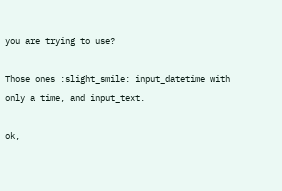you are trying to use?

Those ones :slight_smile: input_datetime with only a time, and input_text.

ok,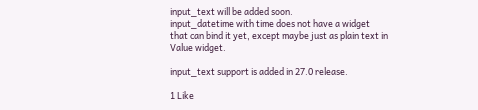input_text will be added soon.
input_datetime with time does not have a widget that can bind it yet, except maybe just as plain text in Value widget.

input_text support is added in 27.0 release.

1 Like